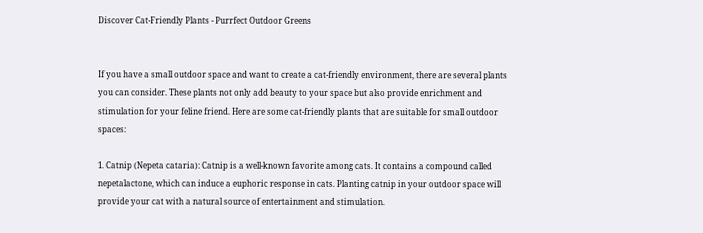Discover Cat-Friendly Plants - Purrfect Outdoor Greens


If you have a small outdoor space and want to create a cat-friendly environment, there are several plants you can consider. These plants not only add beauty to your space but also provide enrichment and stimulation for your feline friend. Here are some cat-friendly plants that are suitable for small outdoor spaces:

1. Catnip (Nepeta cataria): Catnip is a well-known favorite among cats. It contains a compound called nepetalactone, which can induce a euphoric response in cats. Planting catnip in your outdoor space will provide your cat with a natural source of entertainment and stimulation.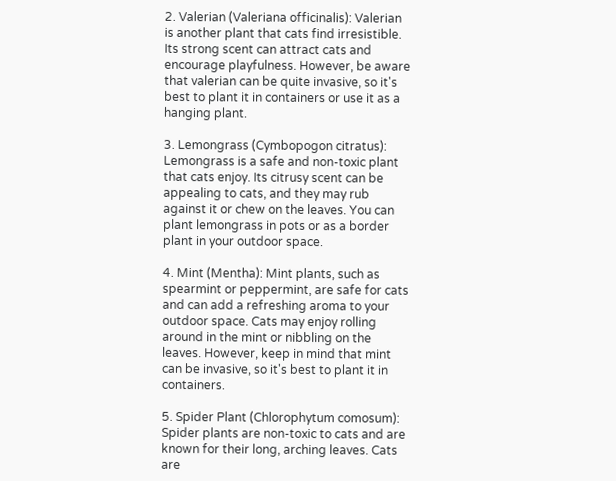2. Valerian (Valeriana officinalis): Valerian is another plant that cats find irresistible. Its strong scent can attract cats and encourage playfulness. However, be aware that valerian can be quite invasive, so it's best to plant it in containers or use it as a hanging plant.

3. Lemongrass (Cymbopogon citratus): Lemongrass is a safe and non-toxic plant that cats enjoy. Its citrusy scent can be appealing to cats, and they may rub against it or chew on the leaves. You can plant lemongrass in pots or as a border plant in your outdoor space.

4. Mint (Mentha): Mint plants, such as spearmint or peppermint, are safe for cats and can add a refreshing aroma to your outdoor space. Cats may enjoy rolling around in the mint or nibbling on the leaves. However, keep in mind that mint can be invasive, so it's best to plant it in containers.

5. Spider Plant (Chlorophytum comosum): Spider plants are non-toxic to cats and are known for their long, arching leaves. Cats are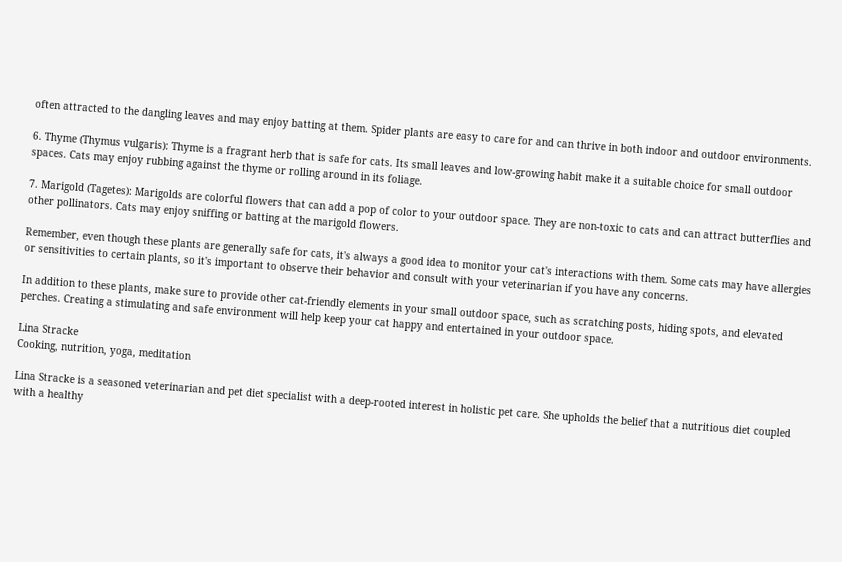often attracted to the dangling leaves and may enjoy batting at them. Spider plants are easy to care for and can thrive in both indoor and outdoor environments.

6. Thyme (Thymus vulgaris): Thyme is a fragrant herb that is safe for cats. Its small leaves and low-growing habit make it a suitable choice for small outdoor spaces. Cats may enjoy rubbing against the thyme or rolling around in its foliage.

7. Marigold (Tagetes): Marigolds are colorful flowers that can add a pop of color to your outdoor space. They are non-toxic to cats and can attract butterflies and other pollinators. Cats may enjoy sniffing or batting at the marigold flowers.

Remember, even though these plants are generally safe for cats, it's always a good idea to monitor your cat's interactions with them. Some cats may have allergies or sensitivities to certain plants, so it's important to observe their behavior and consult with your veterinarian if you have any concerns.

In addition to these plants, make sure to provide other cat-friendly elements in your small outdoor space, such as scratching posts, hiding spots, and elevated perches. Creating a stimulating and safe environment will help keep your cat happy and entertained in your outdoor space.

Lina Stracke
Cooking, nutrition, yoga, meditation

Lina Stracke is a seasoned veterinarian and pet diet specialist with a deep-rooted interest in holistic pet care. She upholds the belief that a nutritious diet coupled with a healthy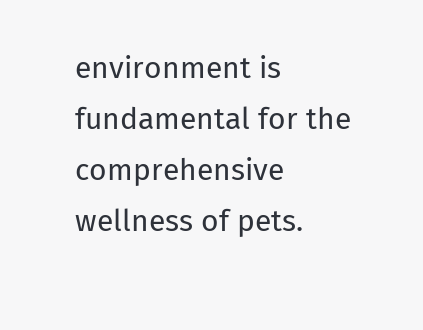environment is fundamental for the comprehensive wellness of pets.